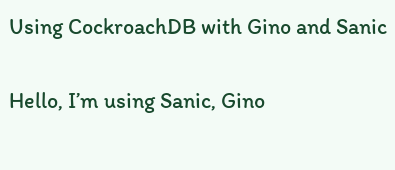Using CockroachDB with Gino and Sanic

Hello, I’m using Sanic, Gino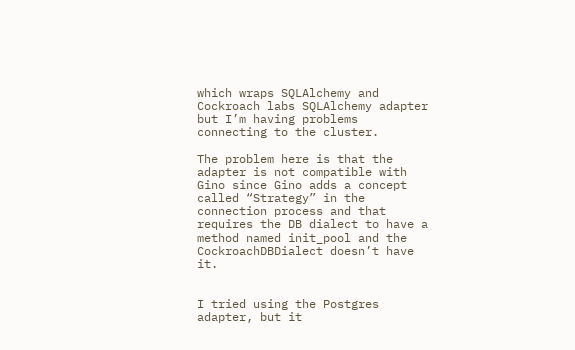which wraps SQLAlchemy and Cockroach labs SQLAlchemy adapter but I’m having problems connecting to the cluster.

The problem here is that the adapter is not compatible with Gino since Gino adds a concept called “Strategy” in the connection process and that requires the DB dialect to have a method named init_pool and the CockroachDBDialect doesn’t have it.


I tried using the Postgres adapter, but it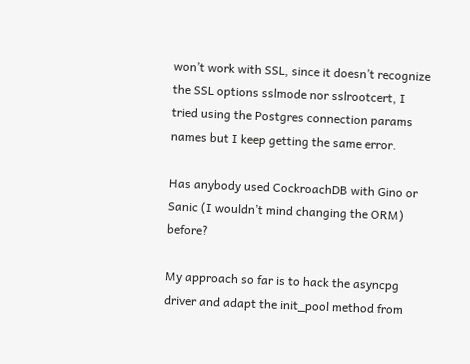won’t work with SSL, since it doesn’t recognize the SSL options sslmode nor sslrootcert, I tried using the Postgres connection params names but I keep getting the same error.

Has anybody used CockroachDB with Gino or Sanic (I wouldn’t mind changing the ORM) before?

My approach so far is to hack the asyncpg driver and adapt the init_pool method from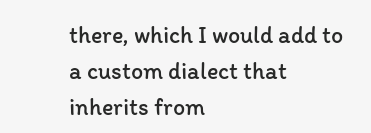there, which I would add to a custom dialect that inherits from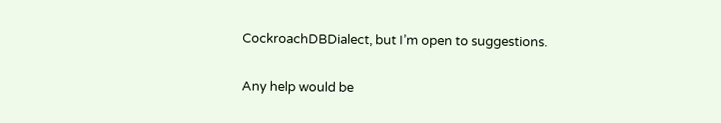CockroachDBDialect, but I’m open to suggestions.

Any help would be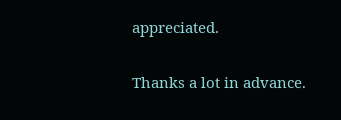appreciated.

Thanks a lot in advance.